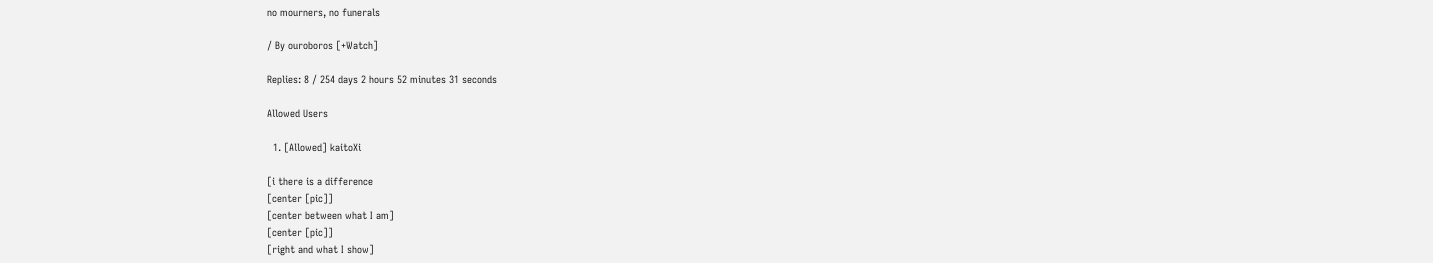no mourners, no funerals

/ By ouroboros [+Watch]

Replies: 8 / 254 days 2 hours 52 minutes 31 seconds

Allowed Users

  1. [Allowed] kaitoXi

[i there is a difference
[center [pic]]
[center between what I am]
[center [pic]]
[right and what I show]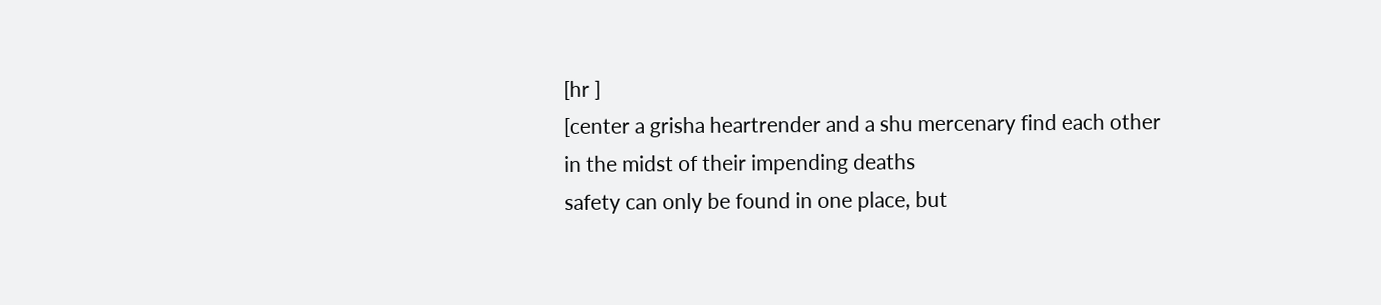[hr ]
[center a grisha heartrender and a shu mercenary find each other
in the midst of their impending deaths
safety can only be found in one place, but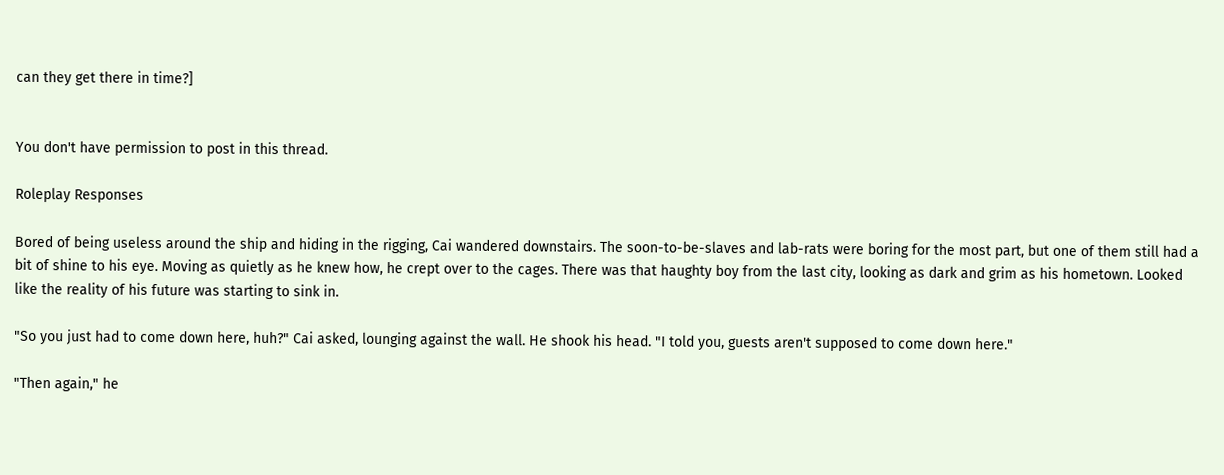can they get there in time?]


You don't have permission to post in this thread.

Roleplay Responses

Bored of being useless around the ship and hiding in the rigging, Cai wandered downstairs. The soon-to-be-slaves and lab-rats were boring for the most part, but one of them still had a bit of shine to his eye. Moving as quietly as he knew how, he crept over to the cages. There was that haughty boy from the last city, looking as dark and grim as his hometown. Looked like the reality of his future was starting to sink in.

"So you just had to come down here, huh?" Cai asked, lounging against the wall. He shook his head. "I told you, guests aren't supposed to come down here."

"Then again," he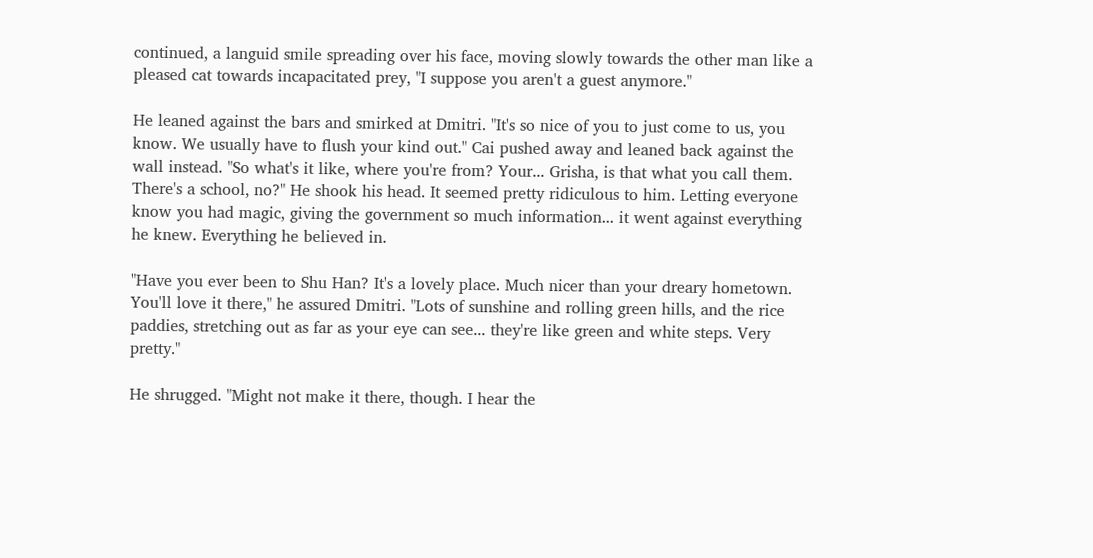continued, a languid smile spreading over his face, moving slowly towards the other man like a pleased cat towards incapacitated prey, "I suppose you aren't a guest anymore."

He leaned against the bars and smirked at Dmitri. "It's so nice of you to just come to us, you know. We usually have to flush your kind out." Cai pushed away and leaned back against the wall instead. "So what's it like, where you're from? Your... Grisha, is that what you call them. There's a school, no?" He shook his head. It seemed pretty ridiculous to him. Letting everyone know you had magic, giving the government so much information... it went against everything he knew. Everything he believed in.

"Have you ever been to Shu Han? It's a lovely place. Much nicer than your dreary hometown. You'll love it there," he assured Dmitri. "Lots of sunshine and rolling green hills, and the rice paddies, stretching out as far as your eye can see... they're like green and white steps. Very pretty."

He shrugged. "Might not make it there, though. I hear the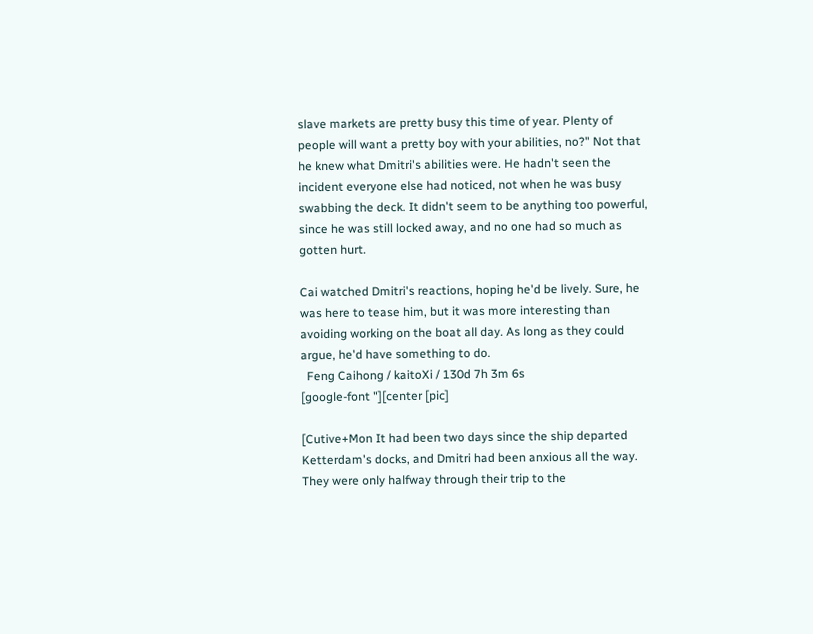slave markets are pretty busy this time of year. Plenty of people will want a pretty boy with your abilities, no?" Not that he knew what Dmitri's abilities were. He hadn't seen the incident everyone else had noticed, not when he was busy swabbing the deck. It didn't seem to be anything too powerful, since he was still locked away, and no one had so much as gotten hurt.

Cai watched Dmitri's reactions, hoping he'd be lively. Sure, he was here to tease him, but it was more interesting than avoiding working on the boat all day. As long as they could argue, he'd have something to do.
  Feng Caihong / kaitoXi / 130d 7h 3m 6s
[google-font "][center [pic]

[Cutive+Mon It had been two days since the ship departed Ketterdam's docks, and Dmitri had been anxious all the way. They were only halfway through their trip to the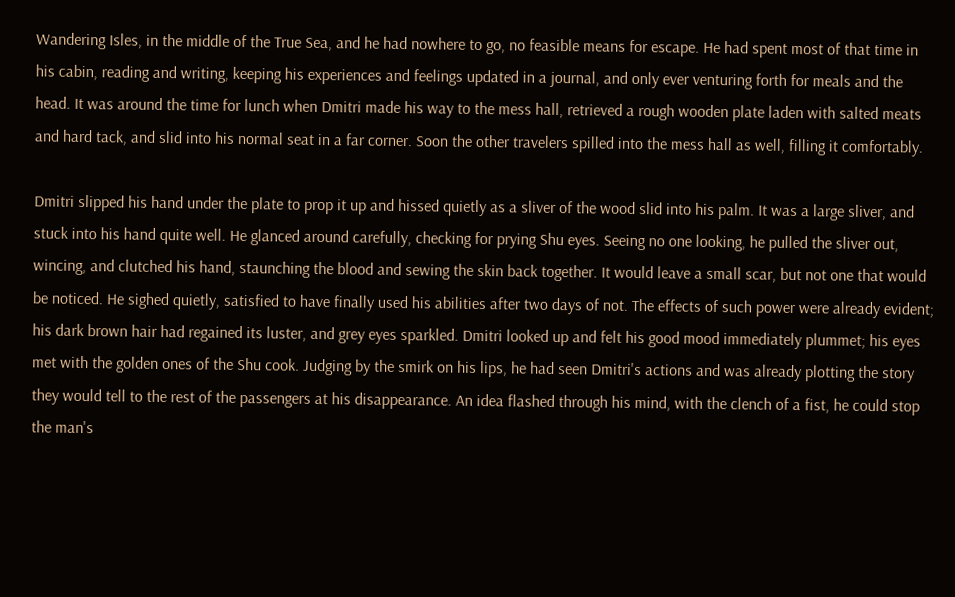Wandering Isles, in the middle of the True Sea, and he had nowhere to go, no feasible means for escape. He had spent most of that time in his cabin, reading and writing, keeping his experiences and feelings updated in a journal, and only ever venturing forth for meals and the head. It was around the time for lunch when Dmitri made his way to the mess hall, retrieved a rough wooden plate laden with salted meats and hard tack, and slid into his normal seat in a far corner. Soon the other travelers spilled into the mess hall as well, filling it comfortably.

Dmitri slipped his hand under the plate to prop it up and hissed quietly as a sliver of the wood slid into his palm. It was a large sliver, and stuck into his hand quite well. He glanced around carefully, checking for prying Shu eyes. Seeing no one looking, he pulled the sliver out, wincing, and clutched his hand, staunching the blood and sewing the skin back together. It would leave a small scar, but not one that would be noticed. He sighed quietly, satisfied to have finally used his abilities after two days of not. The effects of such power were already evident; his dark brown hair had regained its luster, and grey eyes sparkled. Dmitri looked up and felt his good mood immediately plummet; his eyes met with the golden ones of the Shu cook. Judging by the smirk on his lips, he had seen Dmitri's actions and was already plotting the story they would tell to the rest of the passengers at his disappearance. An idea flashed through his mind, with the clench of a fist, he could stop the man's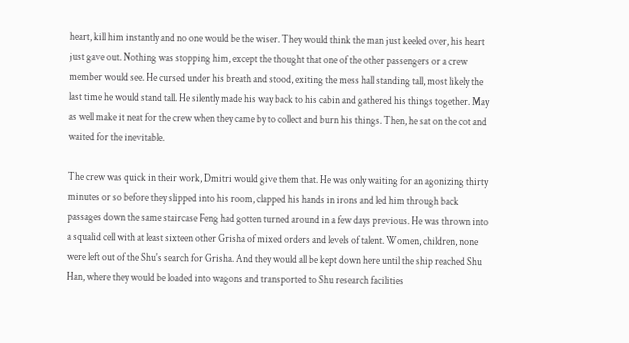heart, kill him instantly and no one would be the wiser. They would think the man just keeled over, his heart just gave out. Nothing was stopping him, except the thought that one of the other passengers or a crew member would see. He cursed under his breath and stood, exiting the mess hall standing tall, most likely the last time he would stand tall. He silently made his way back to his cabin and gathered his things together. May as well make it neat for the crew when they came by to collect and burn his things. Then, he sat on the cot and waited for the inevitable.

The crew was quick in their work, Dmitri would give them that. He was only waiting for an agonizing thirty minutes or so before they slipped into his room, clapped his hands in irons and led him through back passages down the same staircase Feng had gotten turned around in a few days previous. He was thrown into a squalid cell with at least sixteen other Grisha of mixed orders and levels of talent. Women, children, none were left out of the Shu's search for Grisha. And they would all be kept down here until the ship reached Shu Han, where they would be loaded into wagons and transported to Shu research facilities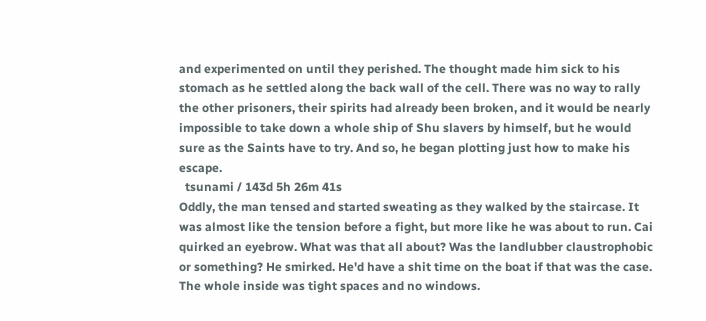and experimented on until they perished. The thought made him sick to his stomach as he settled along the back wall of the cell. There was no way to rally the other prisoners, their spirits had already been broken, and it would be nearly impossible to take down a whole ship of Shu slavers by himself, but he would sure as the Saints have to try. And so, he began plotting just how to make his escape.
  tsunami / 143d 5h 26m 41s
Oddly, the man tensed and started sweating as they walked by the staircase. It was almost like the tension before a fight, but more like he was about to run. Cai quirked an eyebrow. What was that all about? Was the landlubber claustrophobic or something? He smirked. He'd have a shit time on the boat if that was the case. The whole inside was tight spaces and no windows.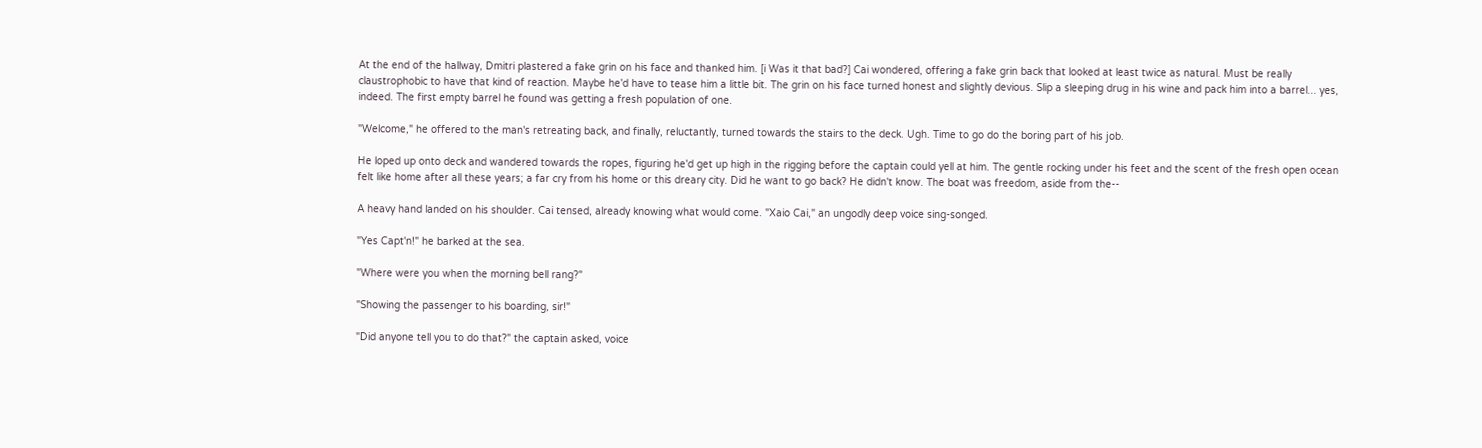At the end of the hallway, Dmitri plastered a fake grin on his face and thanked him. [i Was it that bad?] Cai wondered, offering a fake grin back that looked at least twice as natural. Must be really claustrophobic to have that kind of reaction. Maybe he'd have to tease him a little bit. The grin on his face turned honest and slightly devious. Slip a sleeping drug in his wine and pack him into a barrel... yes, indeed. The first empty barrel he found was getting a fresh population of one.

"Welcome," he offered to the man's retreating back, and finally, reluctantly, turned towards the stairs to the deck. Ugh. Time to go do the boring part of his job.

He loped up onto deck and wandered towards the ropes, figuring he'd get up high in the rigging before the captain could yell at him. The gentle rocking under his feet and the scent of the fresh open ocean felt like home after all these years; a far cry from his home or this dreary city. Did he want to go back? He didn't know. The boat was freedom, aside from the--

A heavy hand landed on his shoulder. Cai tensed, already knowing what would come. "Xaio Cai," an ungodly deep voice sing-songed.

"Yes Capt'n!" he barked at the sea.

"Where were you when the morning bell rang?"

"Showing the passenger to his boarding, sir!"

"Did anyone tell you to do that?" the captain asked, voice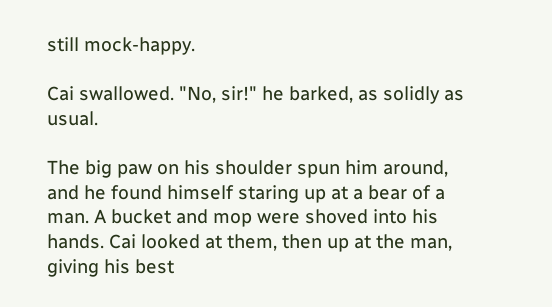still mock-happy.

Cai swallowed. "No, sir!" he barked, as solidly as usual.

The big paw on his shoulder spun him around, and he found himself staring up at a bear of a man. A bucket and mop were shoved into his hands. Cai looked at them, then up at the man, giving his best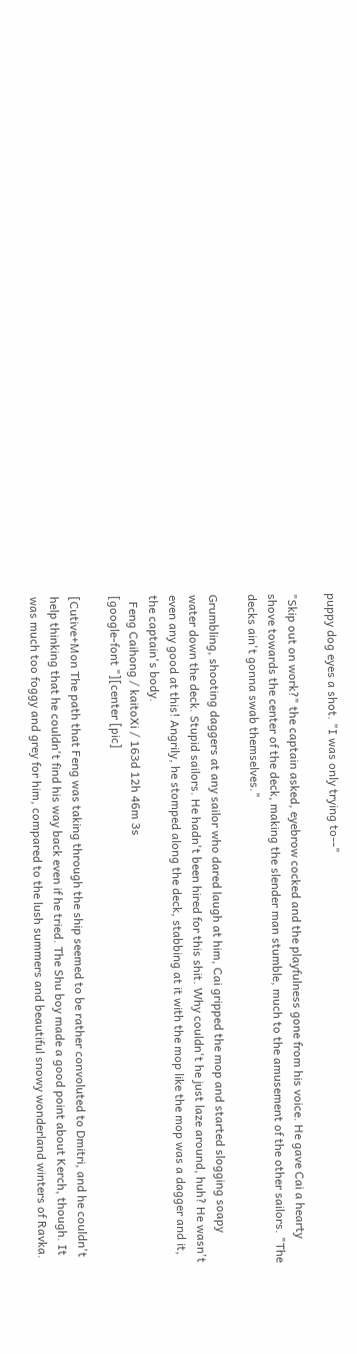puppy dog eyes a shot. "I was only trying to--"

"Skip out on work?" the captain asked, eyebrow cocked and the playfulness gone from his voice. He gave Cai a hearty shove towards the center of the deck, making the slender man stumble, much to the amusement of the other sailors. "The decks ain't gonna swab themselves."

Grumbling, shooting daggers at any sailor who dared laugh at him, Cai gripped the mop and started slogging soapy water down the deck. Stupid sailors. He hadn't been hired for this shit. Why couldn't he just laze around, huh? He wasn't even any good at this! Angrily, he stomped along the deck, stabbing at it with the mop like the mop was a dagger and it, the captain's body.
  Feng Caihong / kaitoXi / 163d 12h 46m 3s
[google-font "][center [pic]

[Cutive+Mon The path that Feng was taking through the ship seemed to be rather convoluted to Dmitri, and he couldn't help thinking that he couldn't find his way back even if he tried. The Shu boy made a good point about Kerch, though. It was much too foggy and grey for him, compared to the lush summers and beautiful snowy wonderland winters of Ravka.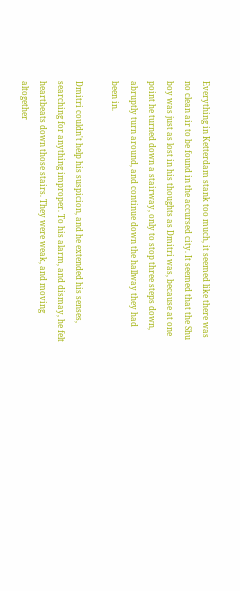Everything in Ketterdam stank too much, it seemed like there was no clean air to be found in the accursed city. It seemed that the Shu boy was just as lost in his thoughts as Dmitri was, because at one point he turned down a stairway, only to stop three steps down, abruptly turn around, and continue down the hallway they had been in.

Dmitri couldn't help his suspicion, and he extended his senses, searching for anything improper. To his alarm, and dismay, he felt heartbeats down those stairs. They were weak, and moving altogether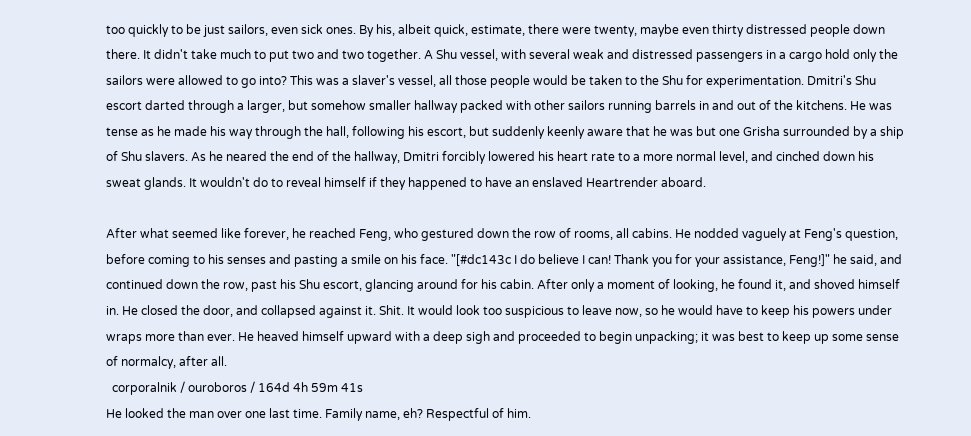too quickly to be just sailors, even sick ones. By his, albeit quick, estimate, there were twenty, maybe even thirty distressed people down there. It didn't take much to put two and two together. A Shu vessel, with several weak and distressed passengers in a cargo hold only the sailors were allowed to go into? This was a slaver's vessel, all those people would be taken to the Shu for experimentation. Dmitri's Shu escort darted through a larger, but somehow smaller hallway packed with other sailors running barrels in and out of the kitchens. He was tense as he made his way through the hall, following his escort, but suddenly keenly aware that he was but one Grisha surrounded by a ship of Shu slavers. As he neared the end of the hallway, Dmitri forcibly lowered his heart rate to a more normal level, and cinched down his sweat glands. It wouldn't do to reveal himself if they happened to have an enslaved Heartrender aboard.

After what seemed like forever, he reached Feng, who gestured down the row of rooms, all cabins. He nodded vaguely at Feng's question, before coming to his senses and pasting a smile on his face. "[#dc143c I do believe I can! Thank you for your assistance, Feng!]" he said, and continued down the row, past his Shu escort, glancing around for his cabin. After only a moment of looking, he found it, and shoved himself in. He closed the door, and collapsed against it. Shit. It would look too suspicious to leave now, so he would have to keep his powers under wraps more than ever. He heaved himself upward with a deep sigh and proceeded to begin unpacking; it was best to keep up some sense of normalcy, after all.
  corporalnik / ouroboros / 164d 4h 59m 41s
He looked the man over one last time. Family name, eh? Respectful of him.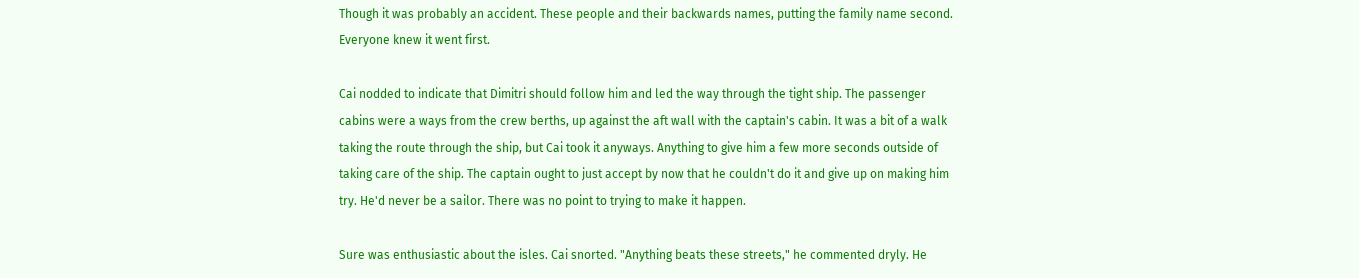Though it was probably an accident. These people and their backwards names, putting the family name second. Everyone knew it went first.

Cai nodded to indicate that Dimitri should follow him and led the way through the tight ship. The passenger cabins were a ways from the crew berths, up against the aft wall with the captain's cabin. It was a bit of a walk taking the route through the ship, but Cai took it anyways. Anything to give him a few more seconds outside of taking care of the ship. The captain ought to just accept by now that he couldn't do it and give up on making him try. He'd never be a sailor. There was no point to trying to make it happen.

Sure was enthusiastic about the isles. Cai snorted. "Anything beats these streets," he commented dryly. He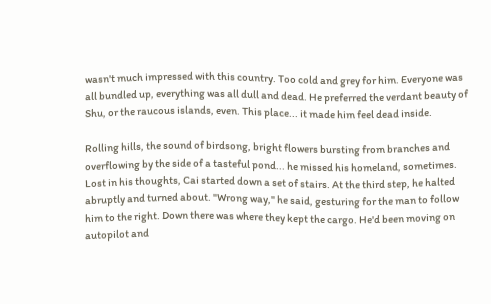wasn't much impressed with this country. Too cold and grey for him. Everyone was all bundled up, everything was all dull and dead. He preferred the verdant beauty of Shu, or the raucous islands, even. This place... it made him feel dead inside.

Rolling hills, the sound of birdsong, bright flowers bursting from branches and overflowing by the side of a tasteful pond... he missed his homeland, sometimes. Lost in his thoughts, Cai started down a set of stairs. At the third step, he halted abruptly and turned about. "Wrong way," he said, gesturing for the man to follow him to the right. Down there was where they kept the cargo. He'd been moving on autopilot and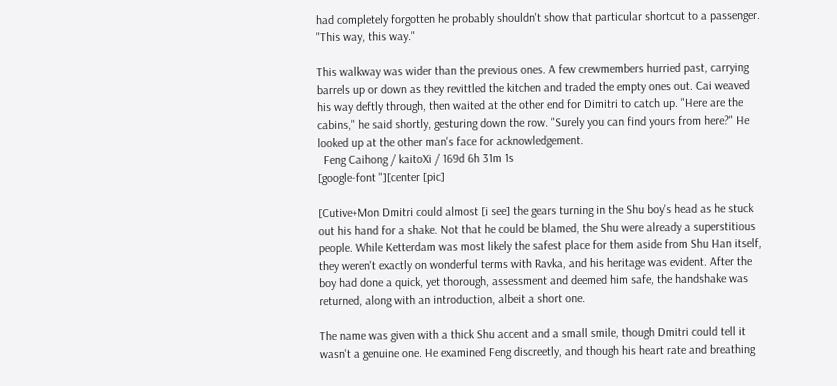had completely forgotten he probably shouldn't show that particular shortcut to a passenger. "This way, this way."

This walkway was wider than the previous ones. A few crewmembers hurried past, carrying barrels up or down as they revittled the kitchen and traded the empty ones out. Cai weaved his way deftly through, then waited at the other end for Dimitri to catch up. "Here are the cabins," he said shortly, gesturing down the row. "Surely you can find yours from here?" He looked up at the other man's face for acknowledgement.
  Feng Caihong / kaitoXi / 169d 6h 31m 1s
[google-font "][center [pic]

[Cutive+Mon Dmitri could almost [i see] the gears turning in the Shu boy's head as he stuck out his hand for a shake. Not that he could be blamed, the Shu were already a superstitious people. While Ketterdam was most likely the safest place for them aside from Shu Han itself, they weren't exactly on wonderful terms with Ravka, and his heritage was evident. After the boy had done a quick, yet thorough, assessment and deemed him safe, the handshake was returned, along with an introduction, albeit a short one.

The name was given with a thick Shu accent and a small smile, though Dmitri could tell it wasn't a genuine one. He examined Feng discreetly, and though his heart rate and breathing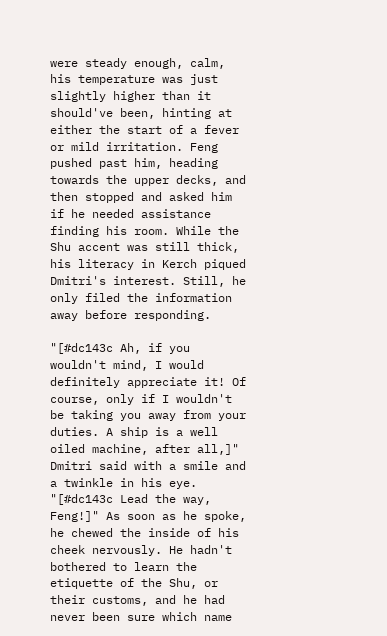were steady enough, calm, his temperature was just slightly higher than it should've been, hinting at either the start of a fever or mild irritation. Feng pushed past him, heading towards the upper decks, and then stopped and asked him if he needed assistance finding his room. While the Shu accent was still thick, his literacy in Kerch piqued Dmitri's interest. Still, he only filed the information away before responding.

"[#dc143c Ah, if you wouldn't mind, I would definitely appreciate it! Of course, only if I wouldn't be taking you away from your duties. A ship is a well oiled machine, after all,]" Dmitri said with a smile and a twinkle in his eye. "[#dc143c Lead the way, Feng!]" As soon as he spoke, he chewed the inside of his cheek nervously. He hadn't bothered to learn the etiquette of the Shu, or their customs, and he had never been sure which name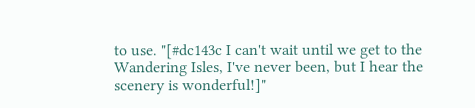to use. "[#dc143c I can't wait until we get to the Wandering Isles, I've never been, but I hear the scenery is wonderful!]"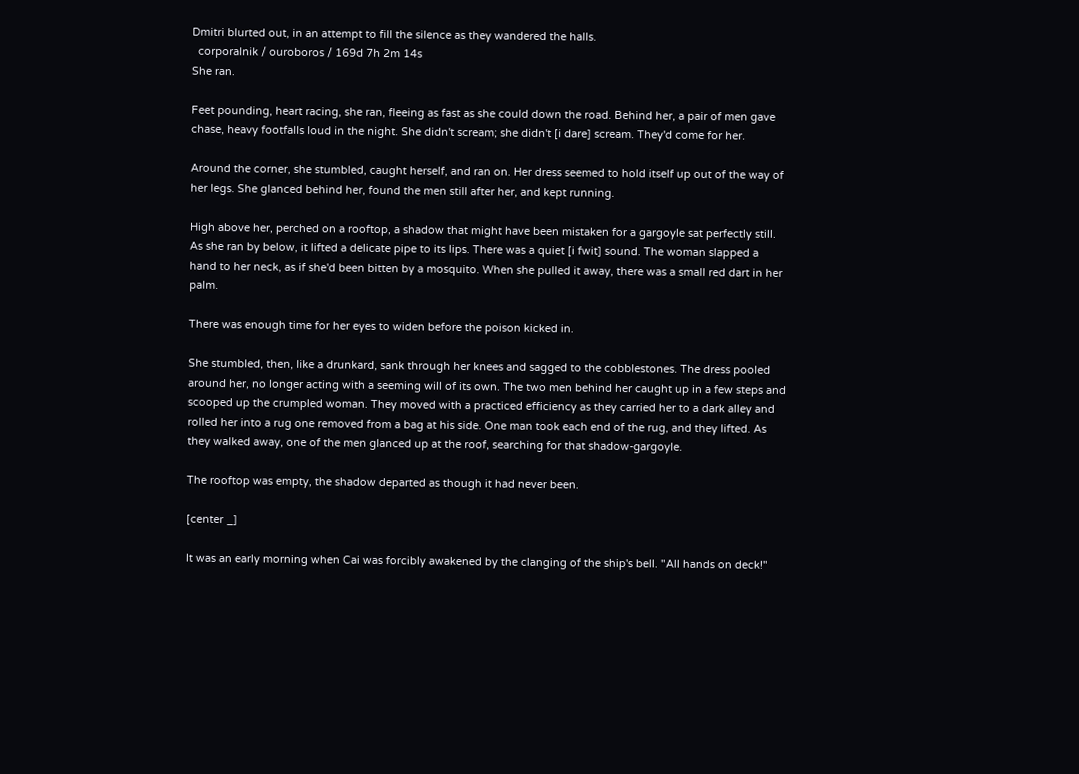Dmitri blurted out, in an attempt to fill the silence as they wandered the halls.
  corporalnik / ouroboros / 169d 7h 2m 14s
She ran.

Feet pounding, heart racing, she ran, fleeing as fast as she could down the road. Behind her, a pair of men gave chase, heavy footfalls loud in the night. She didn't scream; she didn't [i dare] scream. They'd come for her.

Around the corner, she stumbled, caught herself, and ran on. Her dress seemed to hold itself up out of the way of her legs. She glanced behind her, found the men still after her, and kept running.

High above her, perched on a rooftop, a shadow that might have been mistaken for a gargoyle sat perfectly still. As she ran by below, it lifted a delicate pipe to its lips. There was a quiet [i fwit] sound. The woman slapped a hand to her neck, as if she'd been bitten by a mosquito. When she pulled it away, there was a small red dart in her palm.

There was enough time for her eyes to widen before the poison kicked in.

She stumbled, then, like a drunkard, sank through her knees and sagged to the cobblestones. The dress pooled around her, no longer acting with a seeming will of its own. The two men behind her caught up in a few steps and scooped up the crumpled woman. They moved with a practiced efficiency as they carried her to a dark alley and rolled her into a rug one removed from a bag at his side. One man took each end of the rug, and they lifted. As they walked away, one of the men glanced up at the roof, searching for that shadow-gargoyle.

The rooftop was empty, the shadow departed as though it had never been.

[center _]

It was an early morning when Cai was forcibly awakened by the clanging of the ship's bell. "All hands on deck!"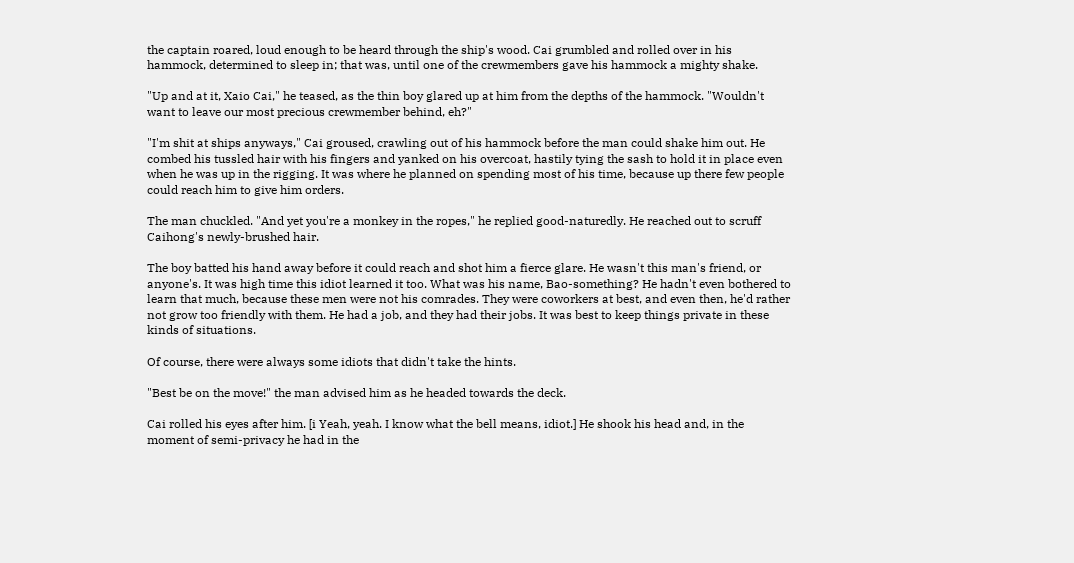the captain roared, loud enough to be heard through the ship's wood. Cai grumbled and rolled over in his hammock, determined to sleep in; that was, until one of the crewmembers gave his hammock a mighty shake.

"Up and at it, Xaio Cai," he teased, as the thin boy glared up at him from the depths of the hammock. "Wouldn't want to leave our most precious crewmember behind, eh?"

"I'm shit at ships anyways," Cai groused, crawling out of his hammock before the man could shake him out. He combed his tussled hair with his fingers and yanked on his overcoat, hastily tying the sash to hold it in place even when he was up in the rigging. It was where he planned on spending most of his time, because up there few people could reach him to give him orders.

The man chuckled. "And yet you're a monkey in the ropes," he replied good-naturedly. He reached out to scruff Caihong's newly-brushed hair.

The boy batted his hand away before it could reach and shot him a fierce glare. He wasn't this man's friend, or anyone's. It was high time this idiot learned it too. What was his name, Bao-something? He hadn't even bothered to learn that much, because these men were not his comrades. They were coworkers at best, and even then, he'd rather not grow too friendly with them. He had a job, and they had their jobs. It was best to keep things private in these kinds of situations.

Of course, there were always some idiots that didn't take the hints.

"Best be on the move!" the man advised him as he headed towards the deck.

Cai rolled his eyes after him. [i Yeah, yeah. I know what the bell means, idiot.] He shook his head and, in the moment of semi-privacy he had in the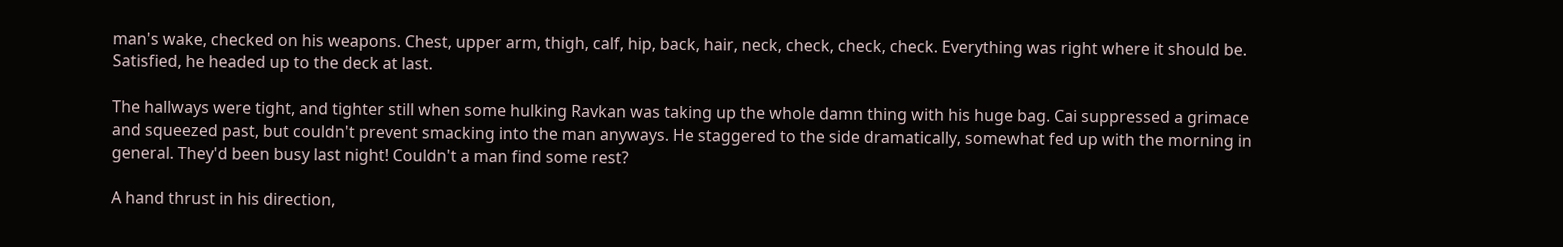man's wake, checked on his weapons. Chest, upper arm, thigh, calf, hip, back, hair, neck, check, check, check. Everything was right where it should be. Satisfied, he headed up to the deck at last.

The hallways were tight, and tighter still when some hulking Ravkan was taking up the whole damn thing with his huge bag. Cai suppressed a grimace and squeezed past, but couldn't prevent smacking into the man anyways. He staggered to the side dramatically, somewhat fed up with the morning in general. They'd been busy last night! Couldn't a man find some rest?

A hand thrust in his direction,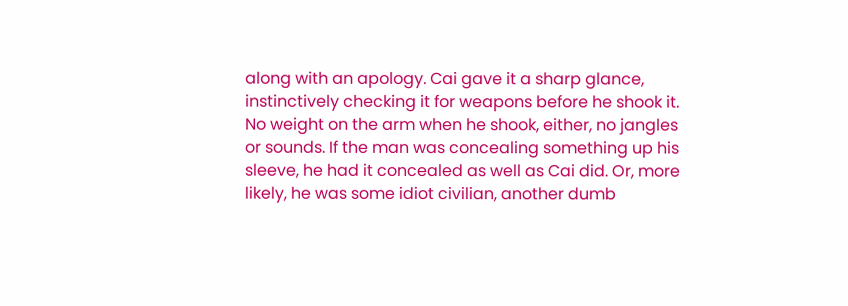along with an apology. Cai gave it a sharp glance, instinctively checking it for weapons before he shook it. No weight on the arm when he shook, either, no jangles or sounds. If the man was concealing something up his sleeve, he had it concealed as well as Cai did. Or, more likely, he was some idiot civilian, another dumb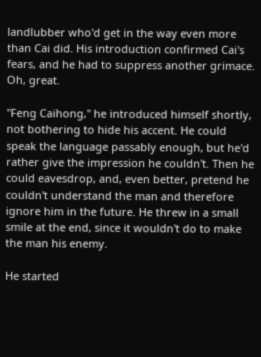landlubber who'd get in the way even more than Cai did. His introduction confirmed Cai's fears, and he had to suppress another grimace. Oh, great.

"Feng Caihong," he introduced himself shortly, not bothering to hide his accent. He could speak the language passably enough, but he'd rather give the impression he couldn't. Then he could eavesdrop, and, even better, pretend he couldn't understand the man and therefore ignore him in the future. He threw in a small smile at the end, since it wouldn't do to make the man his enemy.

He started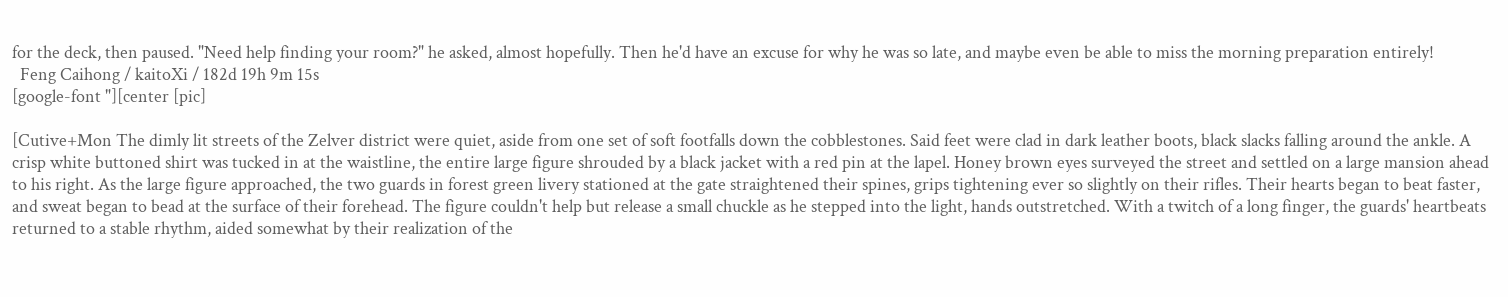for the deck, then paused. "Need help finding your room?" he asked, almost hopefully. Then he'd have an excuse for why he was so late, and maybe even be able to miss the morning preparation entirely!
  Feng Caihong / kaitoXi / 182d 19h 9m 15s
[google-font "][center [pic]

[Cutive+Mon The dimly lit streets of the Zelver district were quiet, aside from one set of soft footfalls down the cobblestones. Said feet were clad in dark leather boots, black slacks falling around the ankle. A crisp white buttoned shirt was tucked in at the waistline, the entire large figure shrouded by a black jacket with a red pin at the lapel. Honey brown eyes surveyed the street and settled on a large mansion ahead to his right. As the large figure approached, the two guards in forest green livery stationed at the gate straightened their spines, grips tightening ever so slightly on their rifles. Their hearts began to beat faster, and sweat began to bead at the surface of their forehead. The figure couldn't help but release a small chuckle as he stepped into the light, hands outstretched. With a twitch of a long finger, the guards' heartbeats returned to a stable rhythm, aided somewhat by their realization of the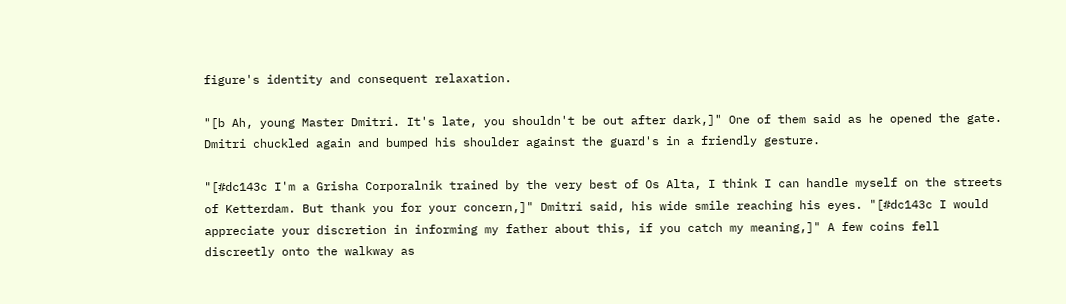figure's identity and consequent relaxation.

"[b Ah, young Master Dmitri. It's late, you shouldn't be out after dark,]" One of them said as he opened the gate. Dmitri chuckled again and bumped his shoulder against the guard's in a friendly gesture.

"[#dc143c I'm a Grisha Corporalnik trained by the very best of Os Alta, I think I can handle myself on the streets of Ketterdam. But thank you for your concern,]" Dmitri said, his wide smile reaching his eyes. "[#dc143c I would appreciate your discretion in informing my father about this, if you catch my meaning,]" A few coins fell discreetly onto the walkway as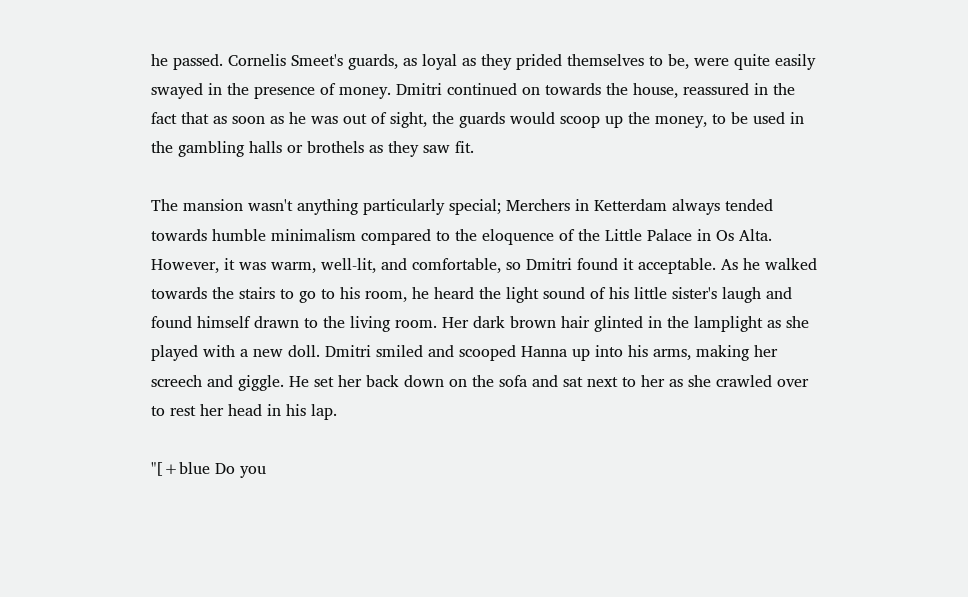he passed. Cornelis Smeet's guards, as loyal as they prided themselves to be, were quite easily swayed in the presence of money. Dmitri continued on towards the house, reassured in the fact that as soon as he was out of sight, the guards would scoop up the money, to be used in the gambling halls or brothels as they saw fit.

The mansion wasn't anything particularly special; Merchers in Ketterdam always tended towards humble minimalism compared to the eloquence of the Little Palace in Os Alta. However, it was warm, well-lit, and comfortable, so Dmitri found it acceptable. As he walked towards the stairs to go to his room, he heard the light sound of his little sister's laugh and found himself drawn to the living room. Her dark brown hair glinted in the lamplight as she played with a new doll. Dmitri smiled and scooped Hanna up into his arms, making her screech and giggle. He set her back down on the sofa and sat next to her as she crawled over to rest her head in his lap.

"[+blue Do you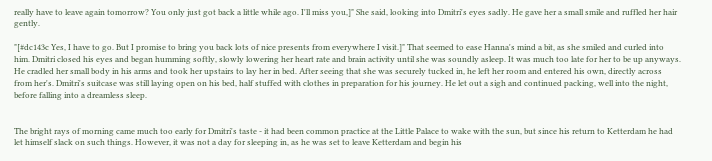really have to leave again tomorrow? You only just got back a little while ago. I'll miss you,]" She said, looking into Dmitri's eyes sadly. He gave her a small smile and ruffled her hair gently.

"[#dc143c Yes, I have to go. But I promise to bring you back lots of nice presents from everywhere I visit.]" That seemed to ease Hanna's mind a bit, as she smiled and curled into him. Dmitri closed his eyes and began humming softly, slowly lowering her heart rate and brain activity until she was soundly asleep. It was much too late for her to be up anyways. He cradled her small body in his arms and took her upstairs to lay her in bed. After seeing that she was securely tucked in, he left her room and entered his own, directly across from her's. Dmitri's suitcase was still laying open on his bed, half stuffed with clothes in preparation for his journey. He let out a sigh and continued packing, well into the night, before falling into a dreamless sleep.


The bright rays of morning came much too early for Dmitri's taste - it had been common practice at the Little Palace to wake with the sun, but since his return to Ketterdam he had let himself slack on such things. However, it was not a day for sleeping in, as he was set to leave Ketterdam and begin his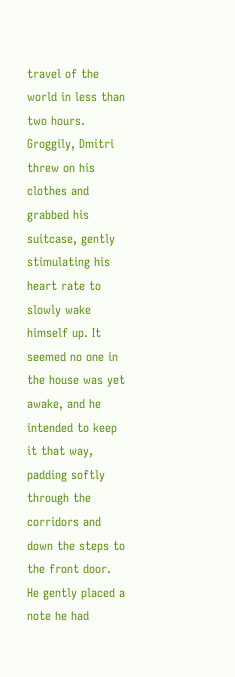travel of the world in less than two hours. Groggily, Dmitri threw on his clothes and grabbed his suitcase, gently stimulating his heart rate to slowly wake himself up. It seemed no one in the house was yet awake, and he intended to keep it that way, padding softly through the corridors and down the steps to the front door. He gently placed a note he had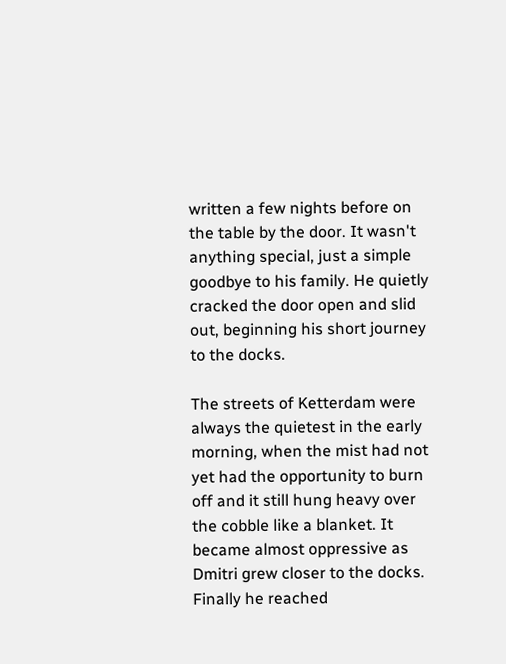written a few nights before on the table by the door. It wasn't anything special, just a simple goodbye to his family. He quietly cracked the door open and slid out, beginning his short journey to the docks.

The streets of Ketterdam were always the quietest in the early morning, when the mist had not yet had the opportunity to burn off and it still hung heavy over the cobble like a blanket. It became almost oppressive as Dmitri grew closer to the docks. Finally he reached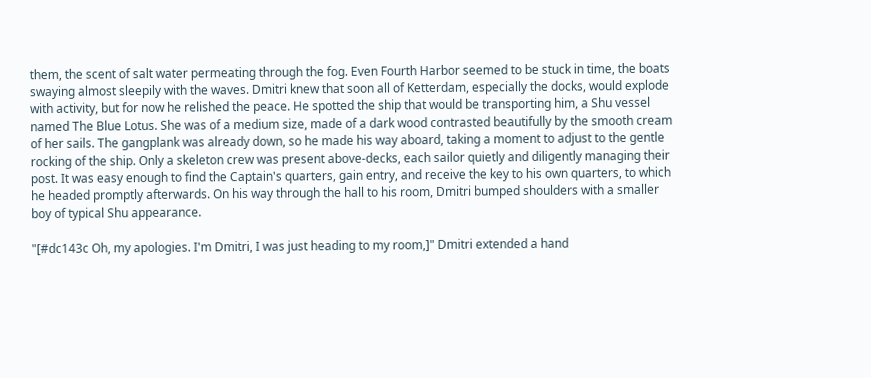them, the scent of salt water permeating through the fog. Even Fourth Harbor seemed to be stuck in time, the boats swaying almost sleepily with the waves. Dmitri knew that soon all of Ketterdam, especially the docks, would explode with activity, but for now he relished the peace. He spotted the ship that would be transporting him, a Shu vessel named The Blue Lotus. She was of a medium size, made of a dark wood contrasted beautifully by the smooth cream of her sails. The gangplank was already down, so he made his way aboard, taking a moment to adjust to the gentle rocking of the ship. Only a skeleton crew was present above-decks, each sailor quietly and diligently managing their post. It was easy enough to find the Captain's quarters, gain entry, and receive the key to his own quarters, to which he headed promptly afterwards. On his way through the hall to his room, Dmitri bumped shoulders with a smaller boy of typical Shu appearance.

"[#dc143c Oh, my apologies. I'm Dmitri, I was just heading to my room,]" Dmitri extended a hand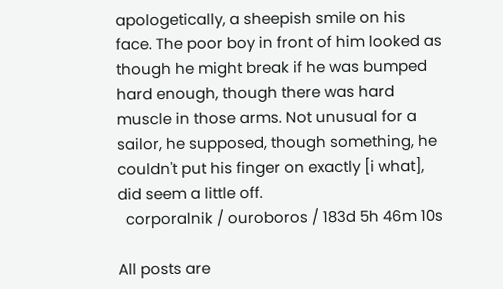apologetically, a sheepish smile on his face. The poor boy in front of him looked as though he might break if he was bumped hard enough, though there was hard muscle in those arms. Not unusual for a sailor, he supposed, though something, he couldn't put his finger on exactly [i what], did seem a little off.
  corporalnik / ouroboros / 183d 5h 46m 10s

All posts are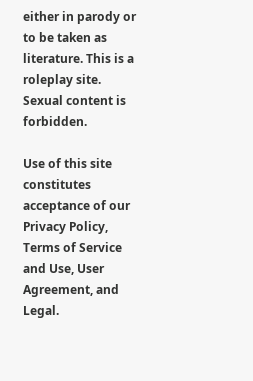either in parody or to be taken as literature. This is a roleplay site. Sexual content is forbidden.

Use of this site constitutes acceptance of our
Privacy Policy, Terms of Service and Use, User Agreement, and Legal.